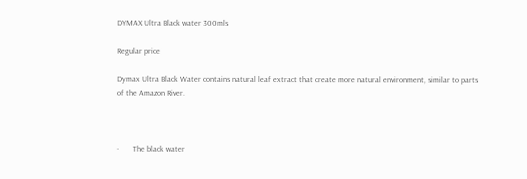DYMAX Ultra Black water 300mls

Regular price

Dymax Ultra Black Water contains natural leaf extract that create more natural environment, similar to parts of the Amazon River.



·       The black water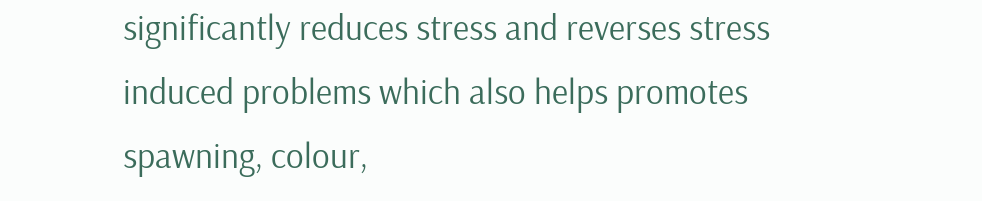significantly reduces stress and reverses stress induced problems which also helps promotes spawning, colour,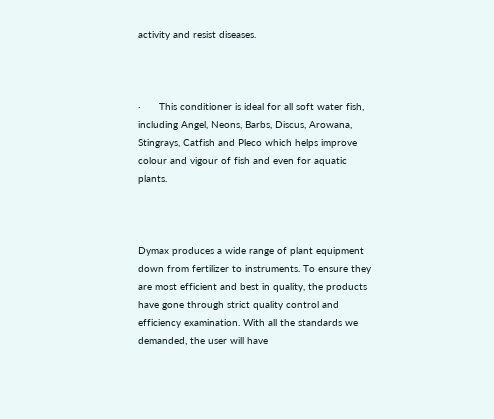activity and resist diseases.



·      This conditioner is ideal for all soft water fish, including Angel, Neons, Barbs, Discus, Arowana, Stingrays, Catfish and Pleco which helps improve colour and vigour of fish and even for aquatic plants.



Dymax produces a wide range of plant equipment down from fertilizer to instruments. To ensure they are most efficient and best in quality, the products have gone through strict quality control and efficiency examination. With all the standards we demanded, the user will have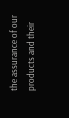the assurance of our products and their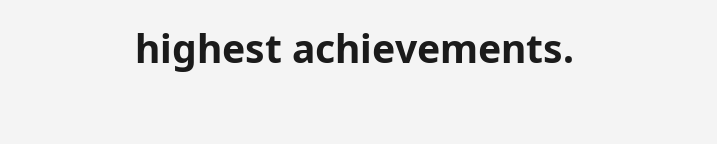highest achievements.